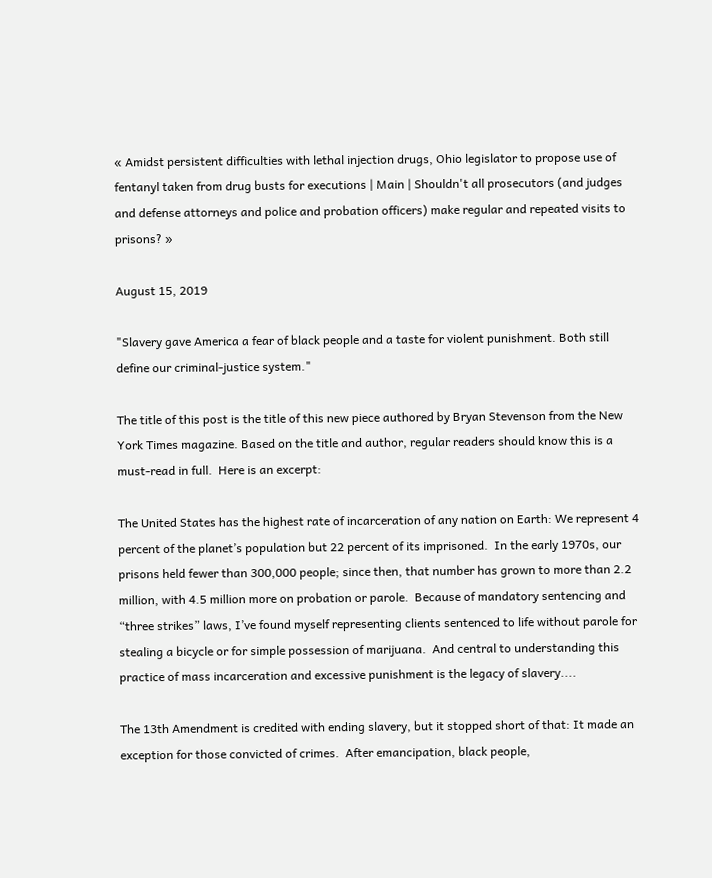« Amidst persistent difficulties with lethal injection drugs, Ohio legislator to propose use of fentanyl taken from drug busts for executions | Main | Shouldn't all prosecutors (and judges and defense attorneys and police and probation officers) make regular and repeated visits to prisons? »

August 15, 2019

"Slavery gave America a fear of black people and a taste for violent punishment. Both still define our criminal-justice system."

The title of this post is the title of this new piece authored by Bryan Stevenson from the New York Times magazine. Based on the title and author, regular readers should know this is a must-read in full.  Here is an excerpt:

The United States has the highest rate of incarceration of any nation on Earth: We represent 4 percent of the planet’s population but 22 percent of its imprisoned.  In the early 1970s, our prisons held fewer than 300,000 people; since then, that number has grown to more than 2.2 million, with 4.5 million more on probation or parole.  Because of mandatory sentencing and “three strikes” laws, I’ve found myself representing clients sentenced to life without parole for stealing a bicycle or for simple possession of marijuana.  And central to understanding this practice of mass incarceration and excessive punishment is the legacy of slavery....

The 13th Amendment is credited with ending slavery, but it stopped short of that: It made an exception for those convicted of crimes.  After emancipation, black people,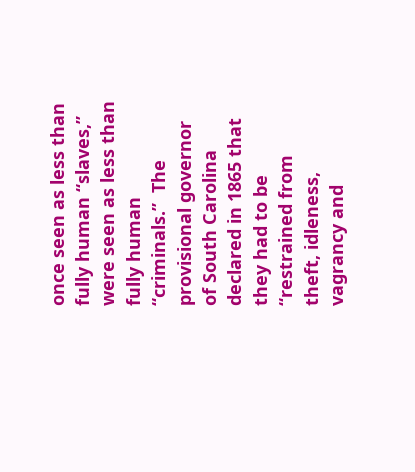once seen as less than fully human “slaves,” were seen as less than fully human “criminals.”  The provisional governor of South Carolina declared in 1865 that they had to be “restrained from theft, idleness, vagrancy and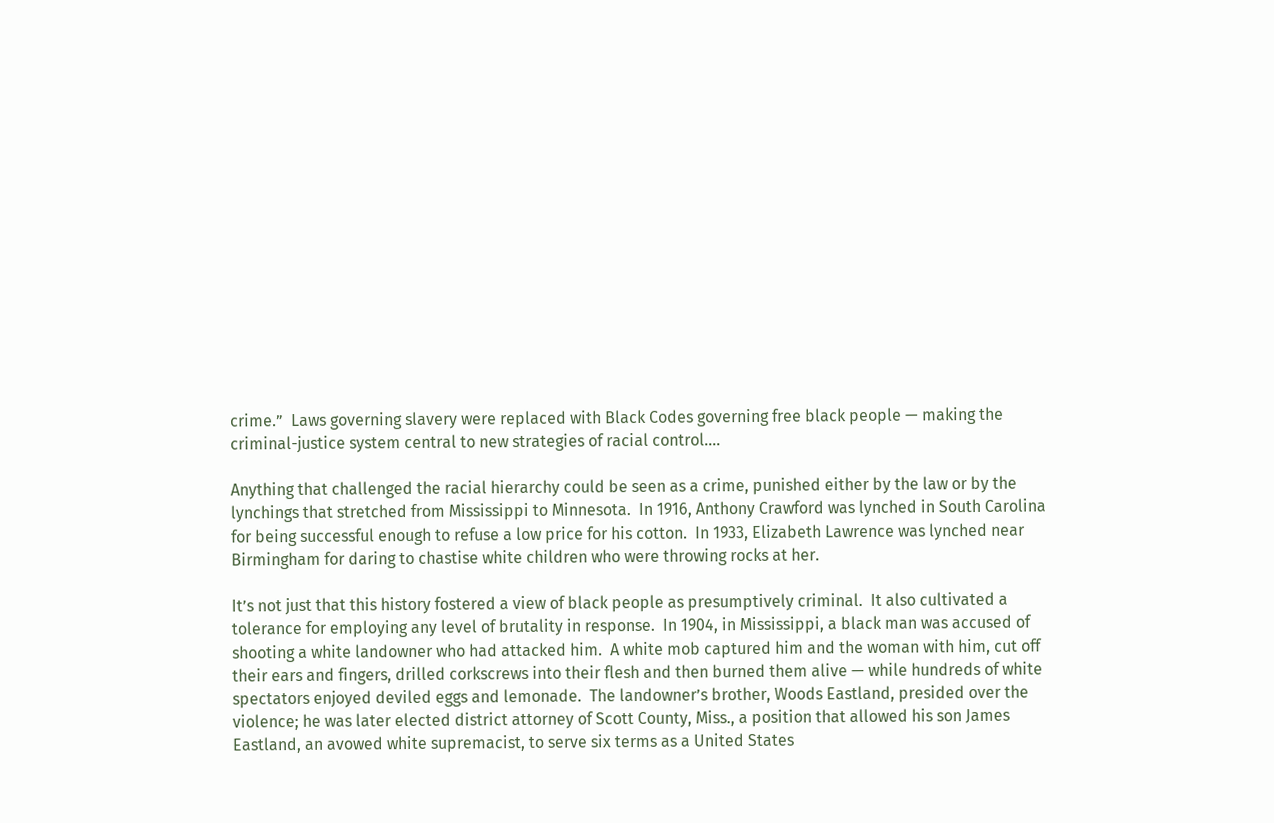crime.”  Laws governing slavery were replaced with Black Codes governing free black people — making the criminal-justice system central to new strategies of racial control....

Anything that challenged the racial hierarchy could be seen as a crime, punished either by the law or by the lynchings that stretched from Mississippi to Minnesota.  In 1916, Anthony Crawford was lynched in South Carolina for being successful enough to refuse a low price for his cotton.  In 1933, Elizabeth Lawrence was lynched near Birmingham for daring to chastise white children who were throwing rocks at her.

It’s not just that this history fostered a view of black people as presumptively criminal.  It also cultivated a tolerance for employing any level of brutality in response.  In 1904, in Mississippi, a black man was accused of shooting a white landowner who had attacked him.  A white mob captured him and the woman with him, cut off their ears and fingers, drilled corkscrews into their flesh and then burned them alive — while hundreds of white spectators enjoyed deviled eggs and lemonade.  The landowner’s brother, Woods Eastland, presided over the violence; he was later elected district attorney of Scott County, Miss., a position that allowed his son James Eastland, an avowed white supremacist, to serve six terms as a United States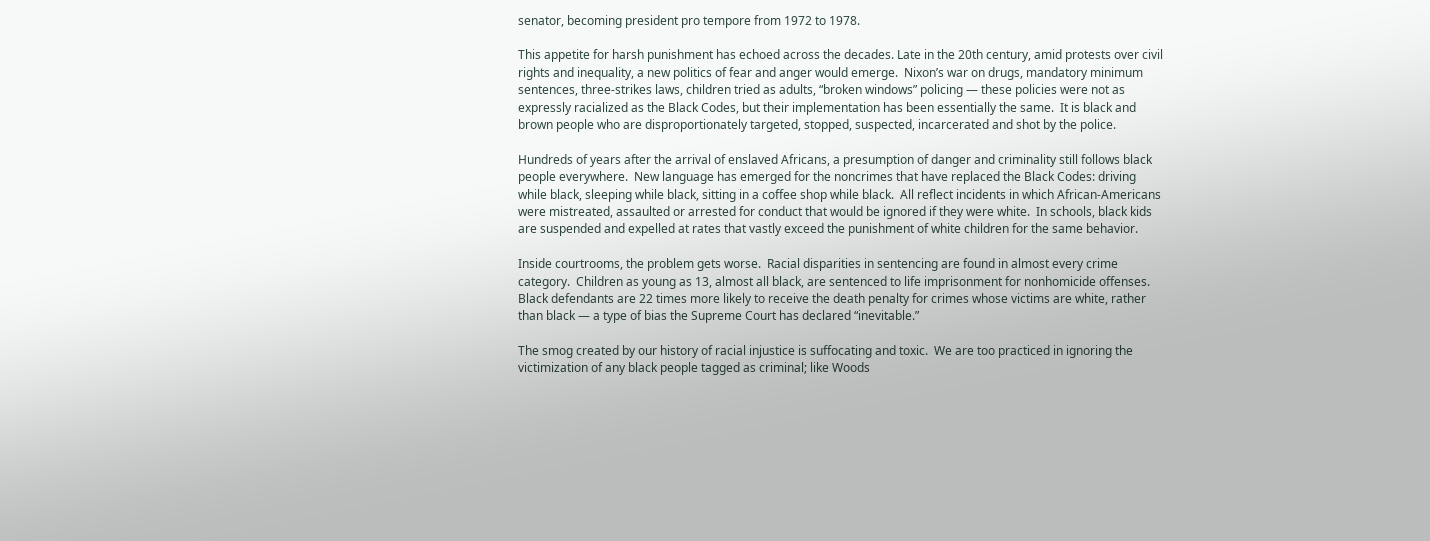senator, becoming president pro tempore from 1972 to 1978.

This appetite for harsh punishment has echoed across the decades. Late in the 20th century, amid protests over civil rights and inequality, a new politics of fear and anger would emerge.  Nixon’s war on drugs, mandatory minimum sentences, three-strikes laws, children tried as adults, “broken windows” policing — these policies were not as expressly racialized as the Black Codes, but their implementation has been essentially the same.  It is black and brown people who are disproportionately targeted, stopped, suspected, incarcerated and shot by the police.

Hundreds of years after the arrival of enslaved Africans, a presumption of danger and criminality still follows black people everywhere.  New language has emerged for the noncrimes that have replaced the Black Codes: driving while black, sleeping while black, sitting in a coffee shop while black.  All reflect incidents in which African-Americans were mistreated, assaulted or arrested for conduct that would be ignored if they were white.  In schools, black kids are suspended and expelled at rates that vastly exceed the punishment of white children for the same behavior.

Inside courtrooms, the problem gets worse.  Racial disparities in sentencing are found in almost every crime category.  Children as young as 13, almost all black, are sentenced to life imprisonment for nonhomicide offenses.  Black defendants are 22 times more likely to receive the death penalty for crimes whose victims are white, rather than black — a type of bias the Supreme Court has declared “inevitable.”

The smog created by our history of racial injustice is suffocating and toxic.  We are too practiced in ignoring the victimization of any black people tagged as criminal; like Woods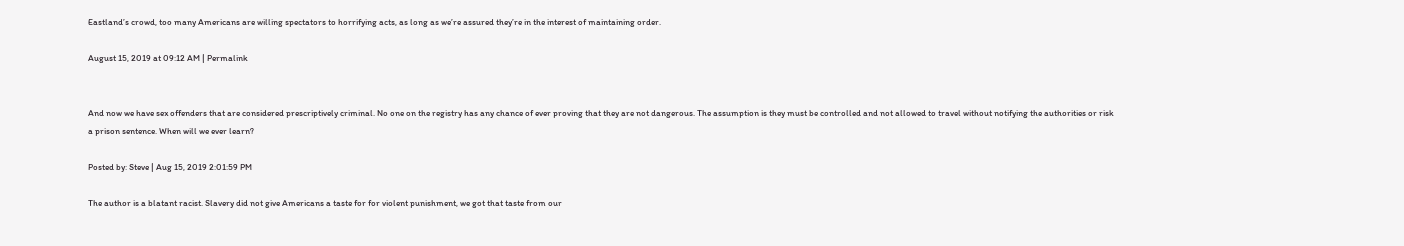Eastland’s crowd, too many Americans are willing spectators to horrifying acts, as long as we’re assured they’re in the interest of maintaining order.

August 15, 2019 at 09:12 AM | Permalink


And now we have sex offenders that are considered prescriptively criminal. No one on the registry has any chance of ever proving that they are not dangerous. The assumption is they must be controlled and not allowed to travel without notifying the authorities or risk a prison sentence. When will we ever learn?

Posted by: Steve | Aug 15, 2019 2:01:59 PM

The author is a blatant racist. Slavery did not give Americans a taste for for violent punishment, we got that taste from our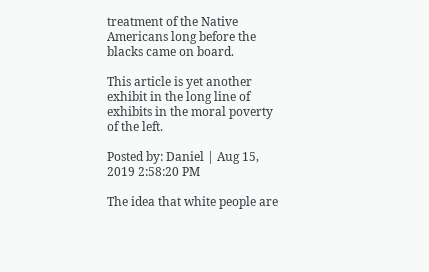treatment of the Native Americans long before the blacks came on board.

This article is yet another exhibit in the long line of exhibits in the moral poverty of the left.

Posted by: Daniel | Aug 15, 2019 2:58:20 PM

The idea that white people are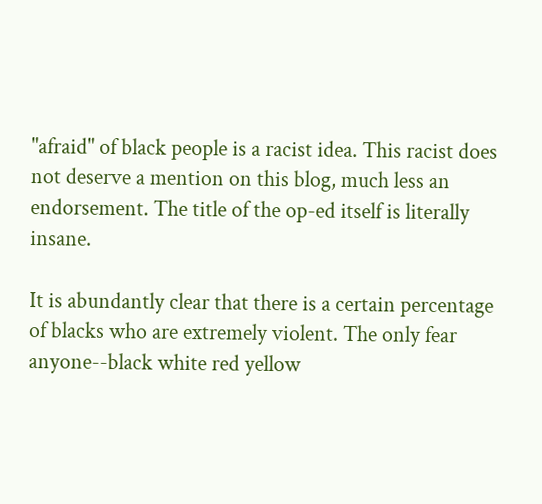"afraid" of black people is a racist idea. This racist does not deserve a mention on this blog, much less an endorsement. The title of the op-ed itself is literally insane.

It is abundantly clear that there is a certain percentage of blacks who are extremely violent. The only fear anyone--black white red yellow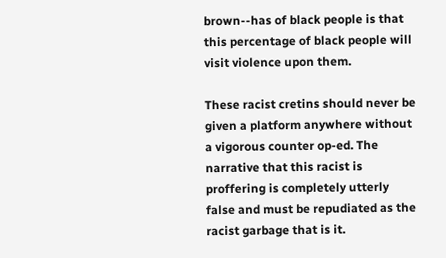brown--has of black people is that this percentage of black people will visit violence upon them.

These racist cretins should never be given a platform anywhere without a vigorous counter op-ed. The narrative that this racist is proffering is completely utterly false and must be repudiated as the racist garbage that is it.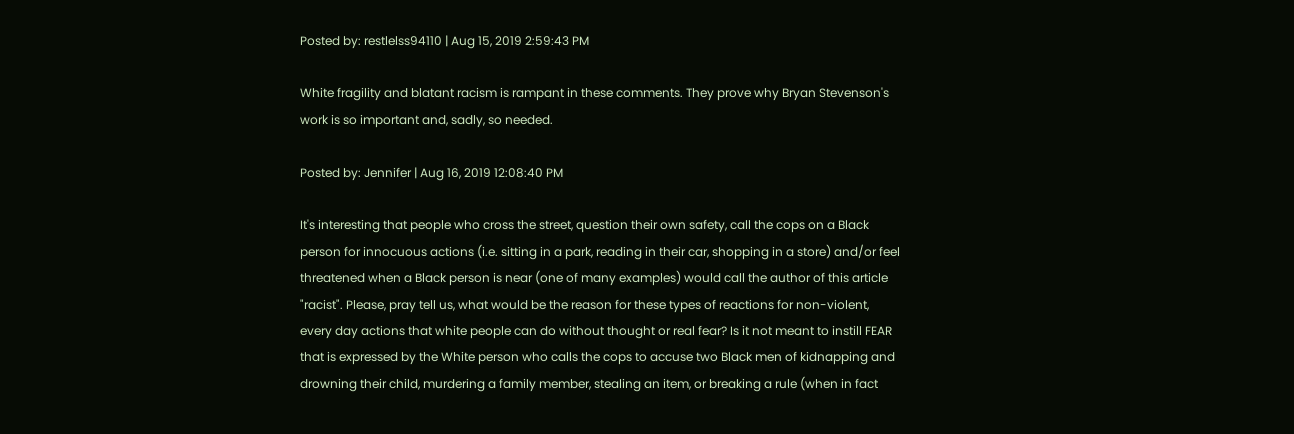Posted by: restlelss94110 | Aug 15, 2019 2:59:43 PM

White fragility and blatant racism is rampant in these comments. They prove why Bryan Stevenson's work is so important and, sadly, so needed.

Posted by: Jennifer | Aug 16, 2019 12:08:40 PM

It's interesting that people who cross the street, question their own safety, call the cops on a Black person for innocuous actions (i.e. sitting in a park, reading in their car, shopping in a store) and/or feel threatened when a Black person is near (one of many examples) would call the author of this article "racist". Please, pray tell us, what would be the reason for these types of reactions for non-violent, every day actions that white people can do without thought or real fear? Is it not meant to instill FEAR that is expressed by the White person who calls the cops to accuse two Black men of kidnapping and drowning their child, murdering a family member, stealing an item, or breaking a rule (when in fact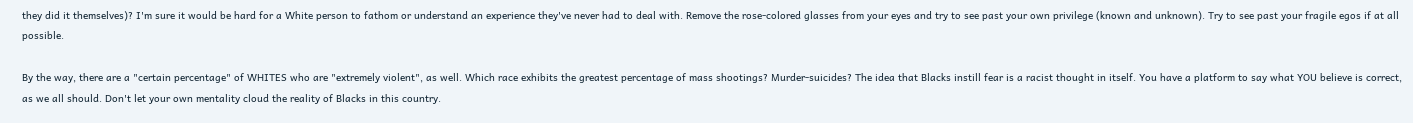they did it themselves)? I'm sure it would be hard for a White person to fathom or understand an experience they've never had to deal with. Remove the rose-colored glasses from your eyes and try to see past your own privilege (known and unknown). Try to see past your fragile egos if at all possible.

By the way, there are a "certain percentage" of WHITES who are "extremely violent", as well. Which race exhibits the greatest percentage of mass shootings? Murder-suicides? The idea that Blacks instill fear is a racist thought in itself. You have a platform to say what YOU believe is correct, as we all should. Don't let your own mentality cloud the reality of Blacks in this country.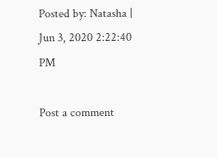Posted by: Natasha | Jun 3, 2020 2:22:40 PM

Post a comment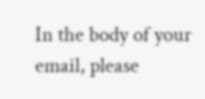In the body of your email, please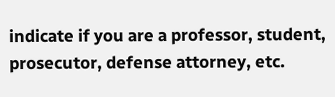indicate if you are a professor, student, prosecutor, defense attorney, etc.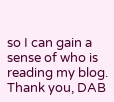so I can gain a sense of who is reading my blog. Thank you, DAB